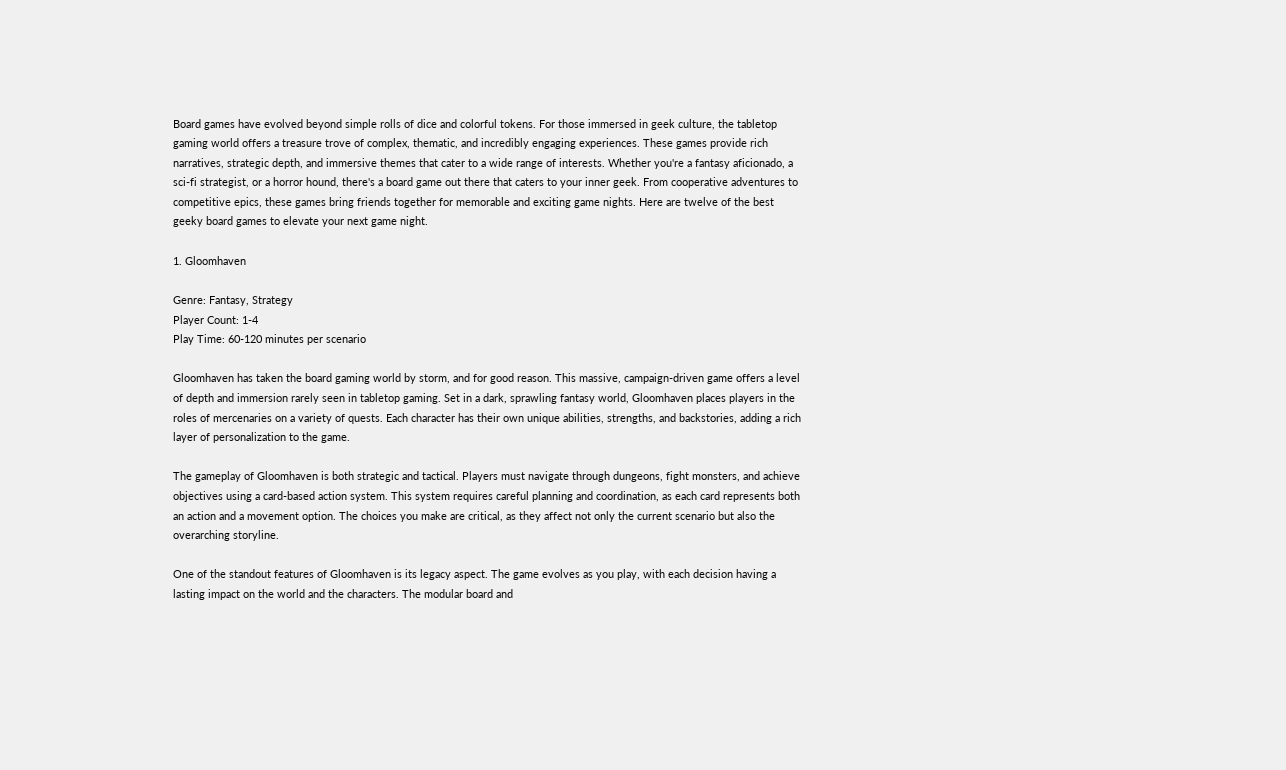Board games have evolved beyond simple rolls of dice and colorful tokens. For those immersed in geek culture, the tabletop gaming world offers a treasure trove of complex, thematic, and incredibly engaging experiences. These games provide rich narratives, strategic depth, and immersive themes that cater to a wide range of interests. Whether you're a fantasy aficionado, a sci-fi strategist, or a horror hound, there's a board game out there that caters to your inner geek. From cooperative adventures to competitive epics, these games bring friends together for memorable and exciting game nights. Here are twelve of the best geeky board games to elevate your next game night.

1. Gloomhaven

Genre: Fantasy, Strategy
Player Count: 1-4
Play Time: 60-120 minutes per scenario

Gloomhaven has taken the board gaming world by storm, and for good reason. This massive, campaign-driven game offers a level of depth and immersion rarely seen in tabletop gaming. Set in a dark, sprawling fantasy world, Gloomhaven places players in the roles of mercenaries on a variety of quests. Each character has their own unique abilities, strengths, and backstories, adding a rich layer of personalization to the game.

The gameplay of Gloomhaven is both strategic and tactical. Players must navigate through dungeons, fight monsters, and achieve objectives using a card-based action system. This system requires careful planning and coordination, as each card represents both an action and a movement option. The choices you make are critical, as they affect not only the current scenario but also the overarching storyline.

One of the standout features of Gloomhaven is its legacy aspect. The game evolves as you play, with each decision having a lasting impact on the world and the characters. The modular board and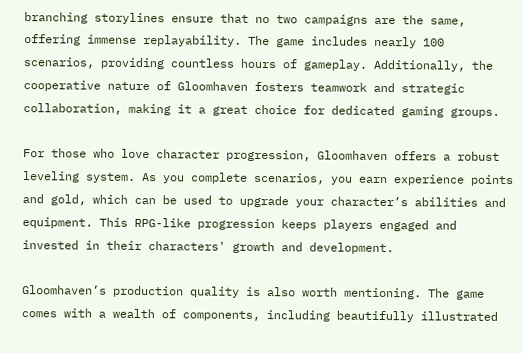branching storylines ensure that no two campaigns are the same, offering immense replayability. The game includes nearly 100 scenarios, providing countless hours of gameplay. Additionally, the cooperative nature of Gloomhaven fosters teamwork and strategic collaboration, making it a great choice for dedicated gaming groups.

For those who love character progression, Gloomhaven offers a robust leveling system. As you complete scenarios, you earn experience points and gold, which can be used to upgrade your character’s abilities and equipment. This RPG-like progression keeps players engaged and invested in their characters' growth and development.

Gloomhaven’s production quality is also worth mentioning. The game comes with a wealth of components, including beautifully illustrated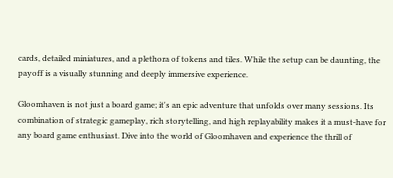cards, detailed miniatures, and a plethora of tokens and tiles. While the setup can be daunting, the payoff is a visually stunning and deeply immersive experience.

Gloomhaven is not just a board game; it's an epic adventure that unfolds over many sessions. Its combination of strategic gameplay, rich storytelling, and high replayability makes it a must-have for any board game enthusiast. Dive into the world of Gloomhaven and experience the thrill of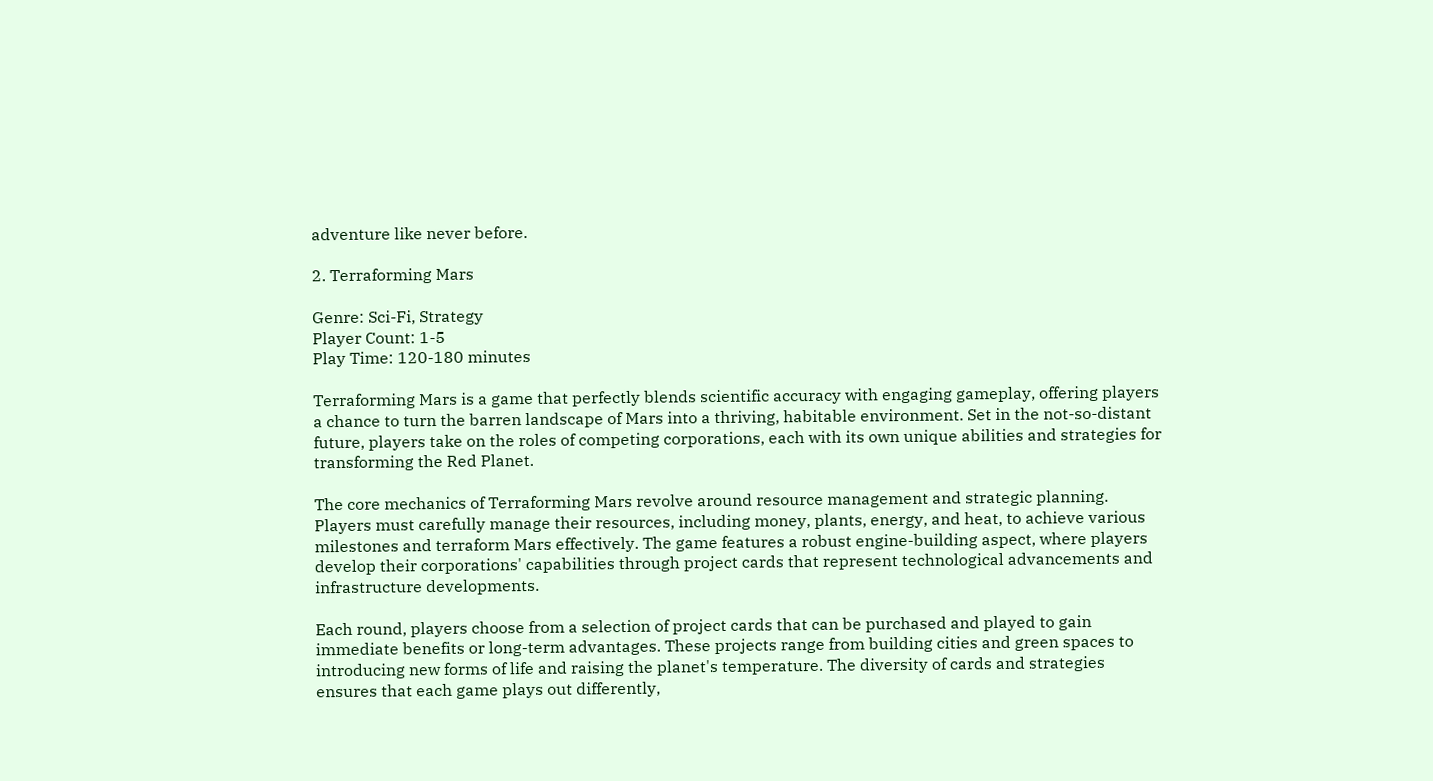adventure like never before.

2. Terraforming Mars

Genre: Sci-Fi, Strategy
Player Count: 1-5
Play Time: 120-180 minutes

Terraforming Mars is a game that perfectly blends scientific accuracy with engaging gameplay, offering players a chance to turn the barren landscape of Mars into a thriving, habitable environment. Set in the not-so-distant future, players take on the roles of competing corporations, each with its own unique abilities and strategies for transforming the Red Planet.

The core mechanics of Terraforming Mars revolve around resource management and strategic planning. Players must carefully manage their resources, including money, plants, energy, and heat, to achieve various milestones and terraform Mars effectively. The game features a robust engine-building aspect, where players develop their corporations' capabilities through project cards that represent technological advancements and infrastructure developments.

Each round, players choose from a selection of project cards that can be purchased and played to gain immediate benefits or long-term advantages. These projects range from building cities and green spaces to introducing new forms of life and raising the planet's temperature. The diversity of cards and strategies ensures that each game plays out differently,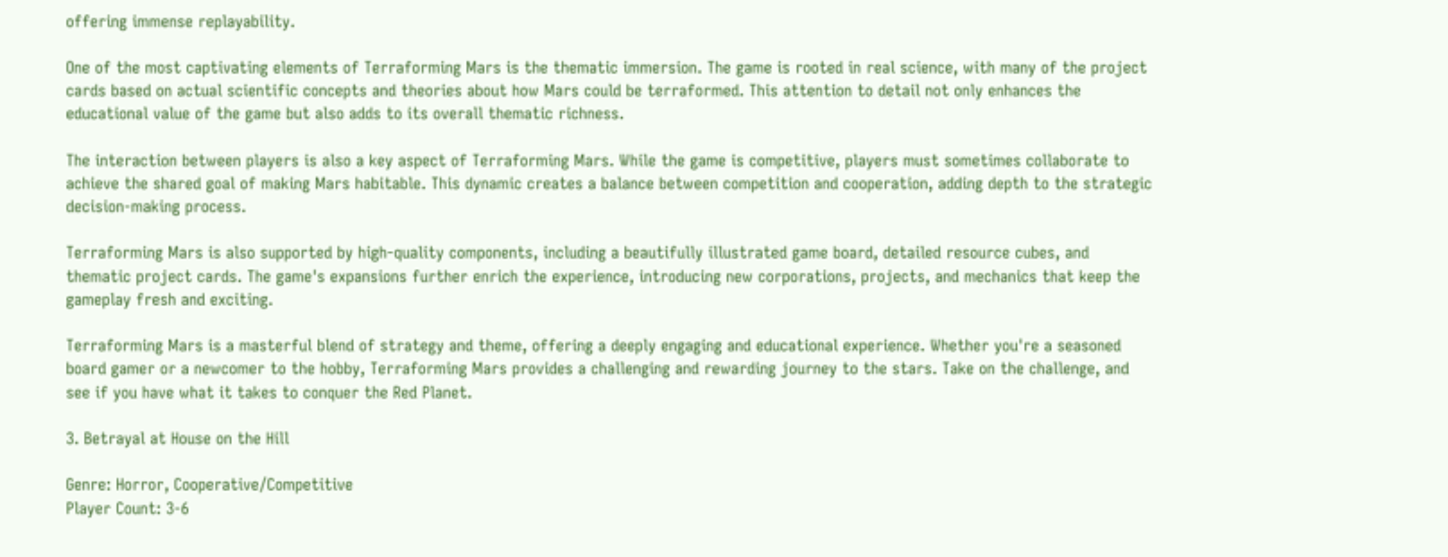offering immense replayability.

One of the most captivating elements of Terraforming Mars is the thematic immersion. The game is rooted in real science, with many of the project cards based on actual scientific concepts and theories about how Mars could be terraformed. This attention to detail not only enhances the educational value of the game but also adds to its overall thematic richness.

The interaction between players is also a key aspect of Terraforming Mars. While the game is competitive, players must sometimes collaborate to achieve the shared goal of making Mars habitable. This dynamic creates a balance between competition and cooperation, adding depth to the strategic decision-making process.

Terraforming Mars is also supported by high-quality components, including a beautifully illustrated game board, detailed resource cubes, and thematic project cards. The game's expansions further enrich the experience, introducing new corporations, projects, and mechanics that keep the gameplay fresh and exciting.

Terraforming Mars is a masterful blend of strategy and theme, offering a deeply engaging and educational experience. Whether you're a seasoned board gamer or a newcomer to the hobby, Terraforming Mars provides a challenging and rewarding journey to the stars. Take on the challenge, and see if you have what it takes to conquer the Red Planet.

3. Betrayal at House on the Hill

Genre: Horror, Cooperative/Competitive
Player Count: 3-6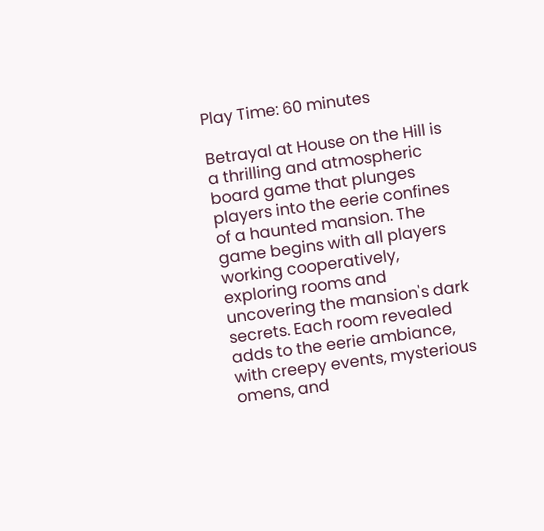Play Time: 60 minutes

Betrayal at House on the Hill is a thrilling and atmospheric board game that plunges players into the eerie confines of a haunted mansion. The game begins with all players working cooperatively, exploring rooms and uncovering the mansion's dark secrets. Each room revealed adds to the eerie ambiance, with creepy events, mysterious omens, and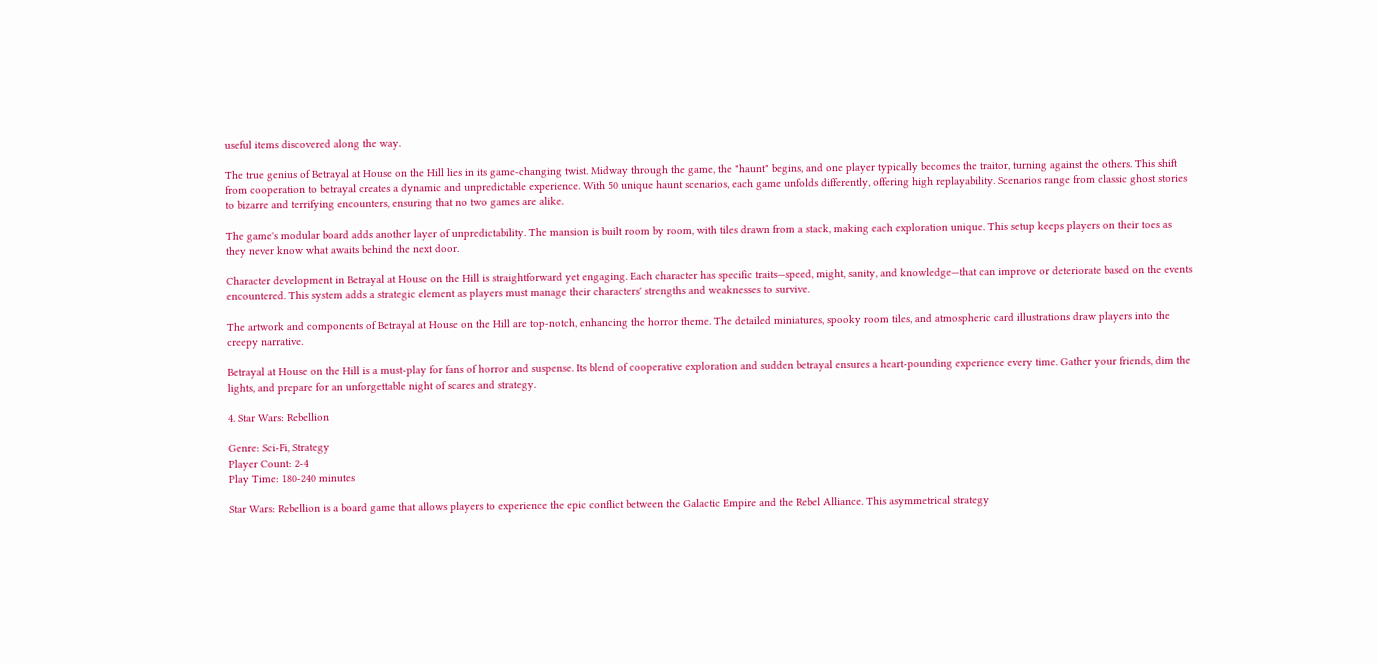useful items discovered along the way.

The true genius of Betrayal at House on the Hill lies in its game-changing twist. Midway through the game, the "haunt" begins, and one player typically becomes the traitor, turning against the others. This shift from cooperation to betrayal creates a dynamic and unpredictable experience. With 50 unique haunt scenarios, each game unfolds differently, offering high replayability. Scenarios range from classic ghost stories to bizarre and terrifying encounters, ensuring that no two games are alike.

The game's modular board adds another layer of unpredictability. The mansion is built room by room, with tiles drawn from a stack, making each exploration unique. This setup keeps players on their toes as they never know what awaits behind the next door.

Character development in Betrayal at House on the Hill is straightforward yet engaging. Each character has specific traits—speed, might, sanity, and knowledge—that can improve or deteriorate based on the events encountered. This system adds a strategic element as players must manage their characters' strengths and weaknesses to survive.

The artwork and components of Betrayal at House on the Hill are top-notch, enhancing the horror theme. The detailed miniatures, spooky room tiles, and atmospheric card illustrations draw players into the creepy narrative.

Betrayal at House on the Hill is a must-play for fans of horror and suspense. Its blend of cooperative exploration and sudden betrayal ensures a heart-pounding experience every time. Gather your friends, dim the lights, and prepare for an unforgettable night of scares and strategy.

4. Star Wars: Rebellion

Genre: Sci-Fi, Strategy
Player Count: 2-4
Play Time: 180-240 minutes

Star Wars: Rebellion is a board game that allows players to experience the epic conflict between the Galactic Empire and the Rebel Alliance. This asymmetrical strategy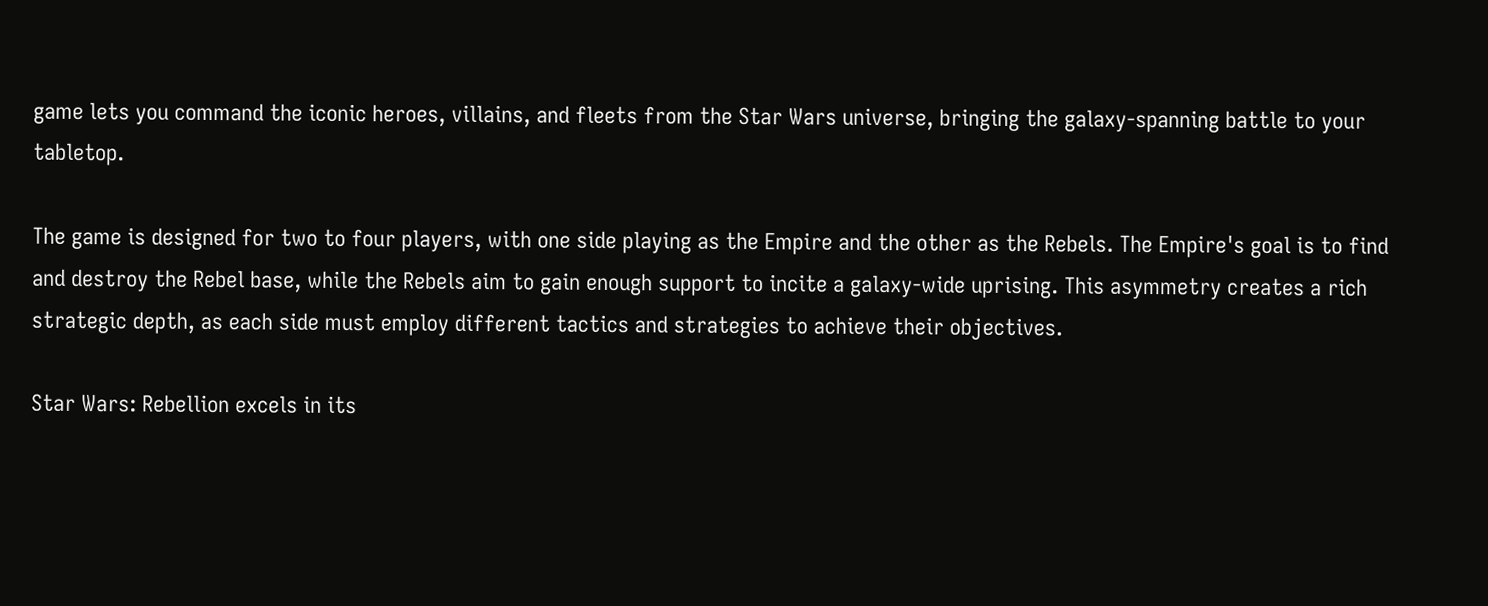game lets you command the iconic heroes, villains, and fleets from the Star Wars universe, bringing the galaxy-spanning battle to your tabletop.

The game is designed for two to four players, with one side playing as the Empire and the other as the Rebels. The Empire's goal is to find and destroy the Rebel base, while the Rebels aim to gain enough support to incite a galaxy-wide uprising. This asymmetry creates a rich strategic depth, as each side must employ different tactics and strategies to achieve their objectives.

Star Wars: Rebellion excels in its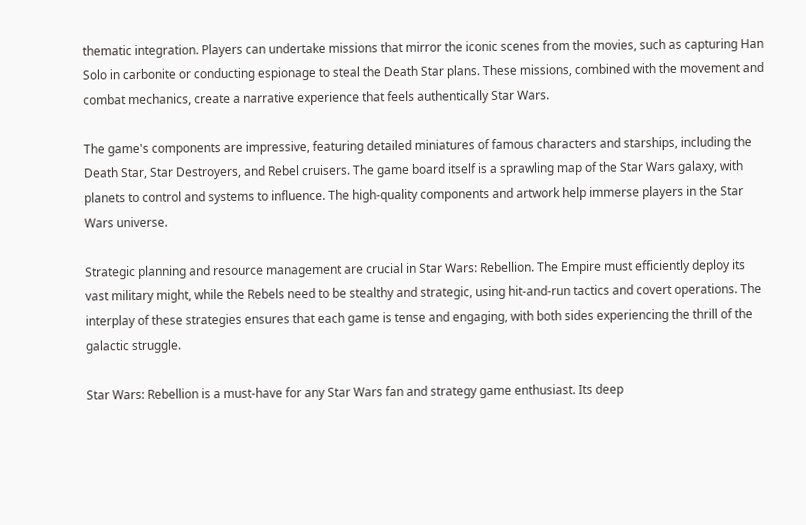thematic integration. Players can undertake missions that mirror the iconic scenes from the movies, such as capturing Han Solo in carbonite or conducting espionage to steal the Death Star plans. These missions, combined with the movement and combat mechanics, create a narrative experience that feels authentically Star Wars.

The game's components are impressive, featuring detailed miniatures of famous characters and starships, including the Death Star, Star Destroyers, and Rebel cruisers. The game board itself is a sprawling map of the Star Wars galaxy, with planets to control and systems to influence. The high-quality components and artwork help immerse players in the Star Wars universe.

Strategic planning and resource management are crucial in Star Wars: Rebellion. The Empire must efficiently deploy its vast military might, while the Rebels need to be stealthy and strategic, using hit-and-run tactics and covert operations. The interplay of these strategies ensures that each game is tense and engaging, with both sides experiencing the thrill of the galactic struggle.

Star Wars: Rebellion is a must-have for any Star Wars fan and strategy game enthusiast. Its deep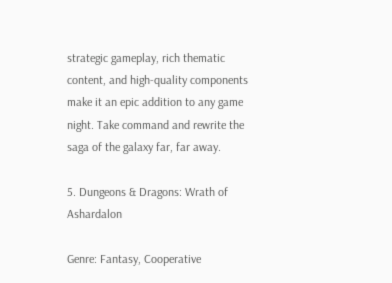strategic gameplay, rich thematic content, and high-quality components make it an epic addition to any game night. Take command and rewrite the saga of the galaxy far, far away.

5. Dungeons & Dragons: Wrath of Ashardalon

Genre: Fantasy, Cooperative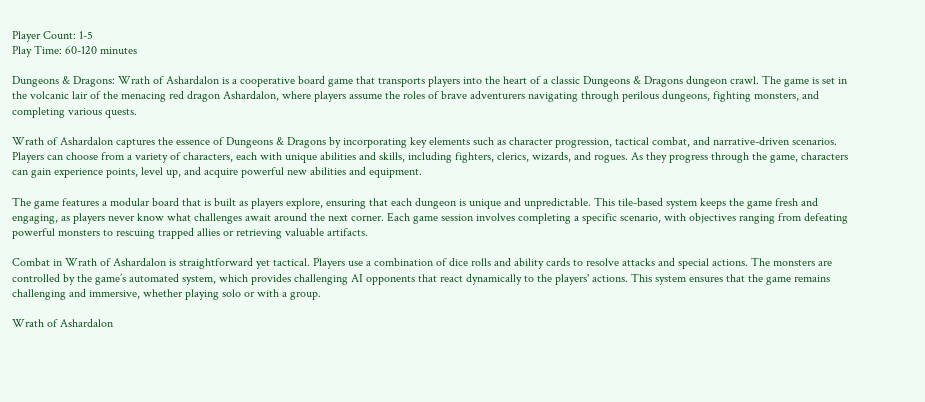Player Count: 1-5
Play Time: 60-120 minutes

Dungeons & Dragons: Wrath of Ashardalon is a cooperative board game that transports players into the heart of a classic Dungeons & Dragons dungeon crawl. The game is set in the volcanic lair of the menacing red dragon Ashardalon, where players assume the roles of brave adventurers navigating through perilous dungeons, fighting monsters, and completing various quests.

Wrath of Ashardalon captures the essence of Dungeons & Dragons by incorporating key elements such as character progression, tactical combat, and narrative-driven scenarios. Players can choose from a variety of characters, each with unique abilities and skills, including fighters, clerics, wizards, and rogues. As they progress through the game, characters can gain experience points, level up, and acquire powerful new abilities and equipment.

The game features a modular board that is built as players explore, ensuring that each dungeon is unique and unpredictable. This tile-based system keeps the game fresh and engaging, as players never know what challenges await around the next corner. Each game session involves completing a specific scenario, with objectives ranging from defeating powerful monsters to rescuing trapped allies or retrieving valuable artifacts.

Combat in Wrath of Ashardalon is straightforward yet tactical. Players use a combination of dice rolls and ability cards to resolve attacks and special actions. The monsters are controlled by the game’s automated system, which provides challenging AI opponents that react dynamically to the players' actions. This system ensures that the game remains challenging and immersive, whether playing solo or with a group.

Wrath of Ashardalon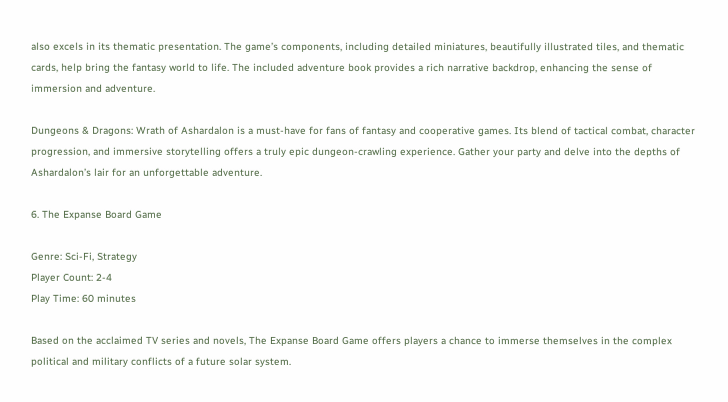also excels in its thematic presentation. The game’s components, including detailed miniatures, beautifully illustrated tiles, and thematic cards, help bring the fantasy world to life. The included adventure book provides a rich narrative backdrop, enhancing the sense of immersion and adventure.

Dungeons & Dragons: Wrath of Ashardalon is a must-have for fans of fantasy and cooperative games. Its blend of tactical combat, character progression, and immersive storytelling offers a truly epic dungeon-crawling experience. Gather your party and delve into the depths of Ashardalon’s lair for an unforgettable adventure.

6. The Expanse Board Game

Genre: Sci-Fi, Strategy
Player Count: 2-4
Play Time: 60 minutes

Based on the acclaimed TV series and novels, The Expanse Board Game offers players a chance to immerse themselves in the complex political and military conflicts of a future solar system.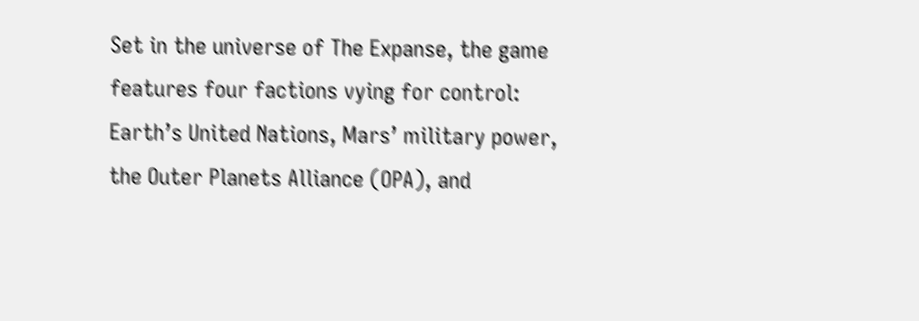Set in the universe of The Expanse, the game features four factions vying for control: Earth’s United Nations, Mars’ military power, the Outer Planets Alliance (OPA), and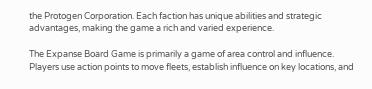the Protogen Corporation. Each faction has unique abilities and strategic advantages, making the game a rich and varied experience.

The Expanse Board Game is primarily a game of area control and influence. Players use action points to move fleets, establish influence on key locations, and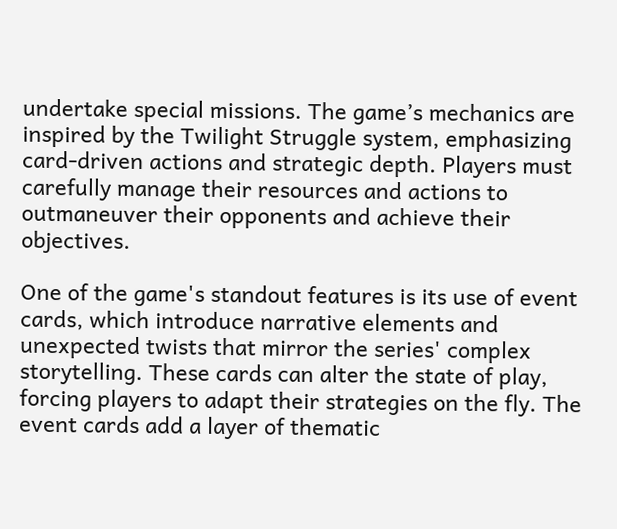undertake special missions. The game’s mechanics are inspired by the Twilight Struggle system, emphasizing card-driven actions and strategic depth. Players must carefully manage their resources and actions to outmaneuver their opponents and achieve their objectives.

One of the game's standout features is its use of event cards, which introduce narrative elements and unexpected twists that mirror the series' complex storytelling. These cards can alter the state of play, forcing players to adapt their strategies on the fly. The event cards add a layer of thematic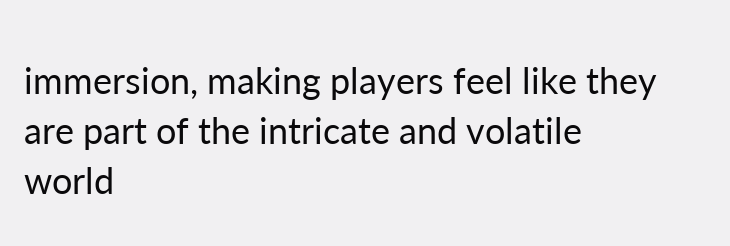immersion, making players feel like they are part of the intricate and volatile world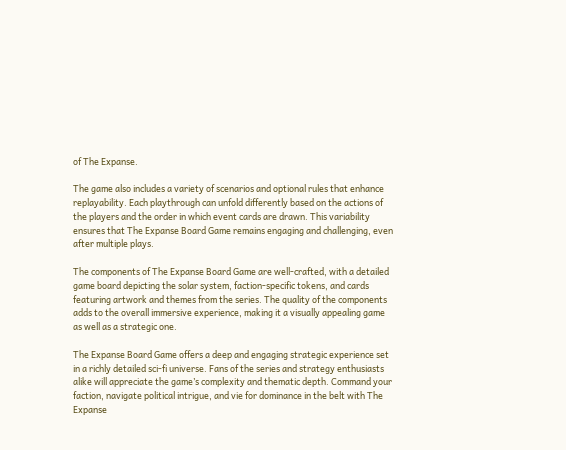of The Expanse.

The game also includes a variety of scenarios and optional rules that enhance replayability. Each playthrough can unfold differently based on the actions of the players and the order in which event cards are drawn. This variability ensures that The Expanse Board Game remains engaging and challenging, even after multiple plays.

The components of The Expanse Board Game are well-crafted, with a detailed game board depicting the solar system, faction-specific tokens, and cards featuring artwork and themes from the series. The quality of the components adds to the overall immersive experience, making it a visually appealing game as well as a strategic one.

The Expanse Board Game offers a deep and engaging strategic experience set in a richly detailed sci-fi universe. Fans of the series and strategy enthusiasts alike will appreciate the game’s complexity and thematic depth. Command your faction, navigate political intrigue, and vie for dominance in the belt with The Expanse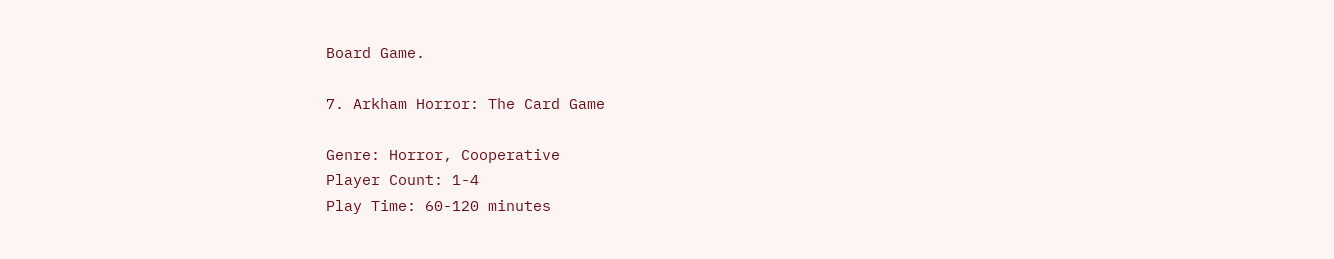Board Game.

7. Arkham Horror: The Card Game

Genre: Horror, Cooperative
Player Count: 1-4
Play Time: 60-120 minutes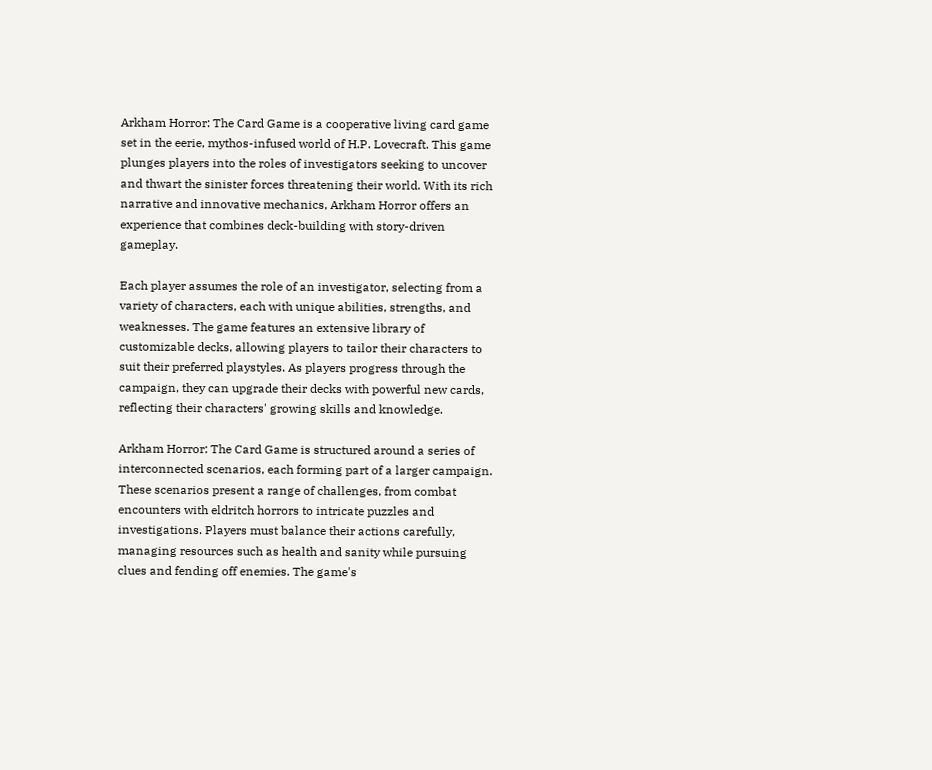Arkham Horror: The Card Game is a cooperative living card game set in the eerie, mythos-infused world of H.P. Lovecraft. This game plunges players into the roles of investigators seeking to uncover and thwart the sinister forces threatening their world. With its rich narrative and innovative mechanics, Arkham Horror offers an experience that combines deck-building with story-driven gameplay.

Each player assumes the role of an investigator, selecting from a variety of characters, each with unique abilities, strengths, and weaknesses. The game features an extensive library of customizable decks, allowing players to tailor their characters to suit their preferred playstyles. As players progress through the campaign, they can upgrade their decks with powerful new cards, reflecting their characters' growing skills and knowledge.

Arkham Horror: The Card Game is structured around a series of interconnected scenarios, each forming part of a larger campaign. These scenarios present a range of challenges, from combat encounters with eldritch horrors to intricate puzzles and investigations. Players must balance their actions carefully, managing resources such as health and sanity while pursuing clues and fending off enemies. The game's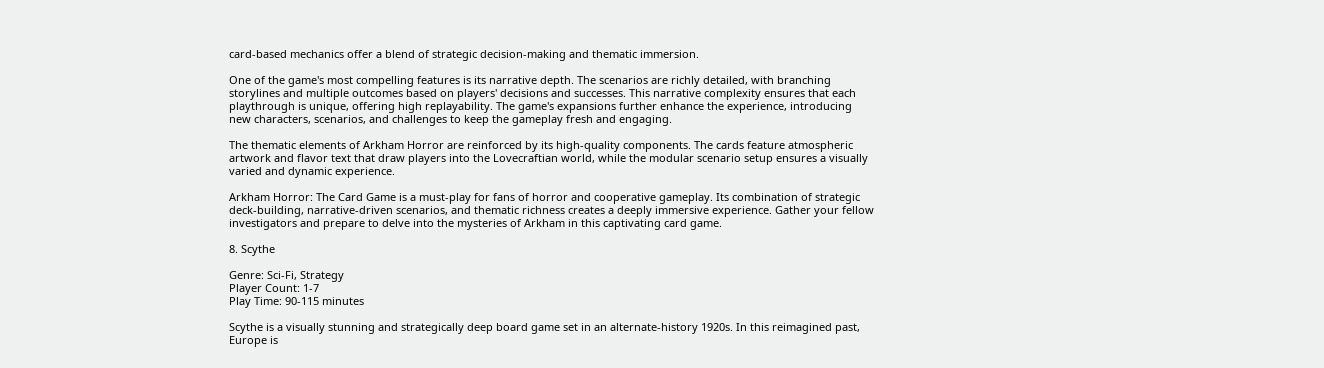card-based mechanics offer a blend of strategic decision-making and thematic immersion.

One of the game's most compelling features is its narrative depth. The scenarios are richly detailed, with branching storylines and multiple outcomes based on players' decisions and successes. This narrative complexity ensures that each playthrough is unique, offering high replayability. The game's expansions further enhance the experience, introducing new characters, scenarios, and challenges to keep the gameplay fresh and engaging.

The thematic elements of Arkham Horror are reinforced by its high-quality components. The cards feature atmospheric artwork and flavor text that draw players into the Lovecraftian world, while the modular scenario setup ensures a visually varied and dynamic experience.

Arkham Horror: The Card Game is a must-play for fans of horror and cooperative gameplay. Its combination of strategic deck-building, narrative-driven scenarios, and thematic richness creates a deeply immersive experience. Gather your fellow investigators and prepare to delve into the mysteries of Arkham in this captivating card game.

8. Scythe

Genre: Sci-Fi, Strategy
Player Count: 1-7
Play Time: 90-115 minutes

Scythe is a visually stunning and strategically deep board game set in an alternate-history 1920s. In this reimagined past, Europe is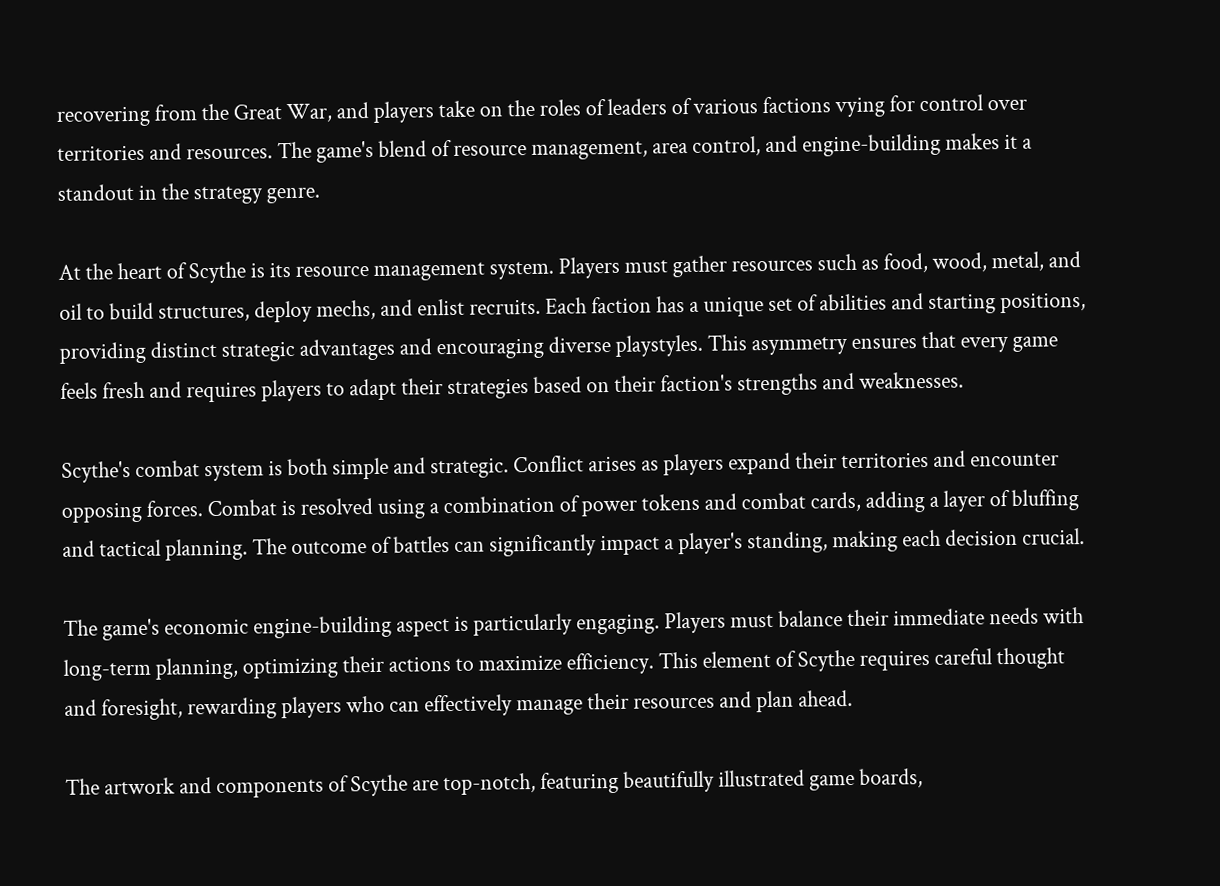recovering from the Great War, and players take on the roles of leaders of various factions vying for control over territories and resources. The game's blend of resource management, area control, and engine-building makes it a standout in the strategy genre.

At the heart of Scythe is its resource management system. Players must gather resources such as food, wood, metal, and oil to build structures, deploy mechs, and enlist recruits. Each faction has a unique set of abilities and starting positions, providing distinct strategic advantages and encouraging diverse playstyles. This asymmetry ensures that every game feels fresh and requires players to adapt their strategies based on their faction's strengths and weaknesses.

Scythe's combat system is both simple and strategic. Conflict arises as players expand their territories and encounter opposing forces. Combat is resolved using a combination of power tokens and combat cards, adding a layer of bluffing and tactical planning. The outcome of battles can significantly impact a player's standing, making each decision crucial.

The game's economic engine-building aspect is particularly engaging. Players must balance their immediate needs with long-term planning, optimizing their actions to maximize efficiency. This element of Scythe requires careful thought and foresight, rewarding players who can effectively manage their resources and plan ahead.

The artwork and components of Scythe are top-notch, featuring beautifully illustrated game boards,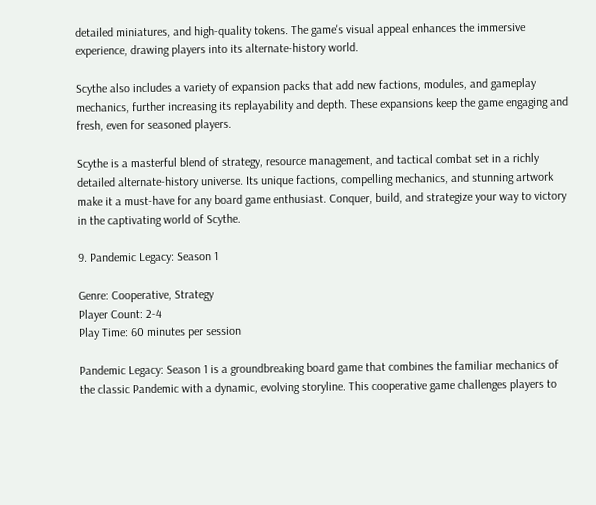detailed miniatures, and high-quality tokens. The game's visual appeal enhances the immersive experience, drawing players into its alternate-history world.

Scythe also includes a variety of expansion packs that add new factions, modules, and gameplay mechanics, further increasing its replayability and depth. These expansions keep the game engaging and fresh, even for seasoned players.

Scythe is a masterful blend of strategy, resource management, and tactical combat set in a richly detailed alternate-history universe. Its unique factions, compelling mechanics, and stunning artwork make it a must-have for any board game enthusiast. Conquer, build, and strategize your way to victory in the captivating world of Scythe.

9. Pandemic Legacy: Season 1

Genre: Cooperative, Strategy
Player Count: 2-4
Play Time: 60 minutes per session

Pandemic Legacy: Season 1 is a groundbreaking board game that combines the familiar mechanics of the classic Pandemic with a dynamic, evolving storyline. This cooperative game challenges players to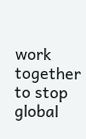work together to stop global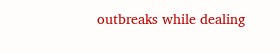outbreaks while dealing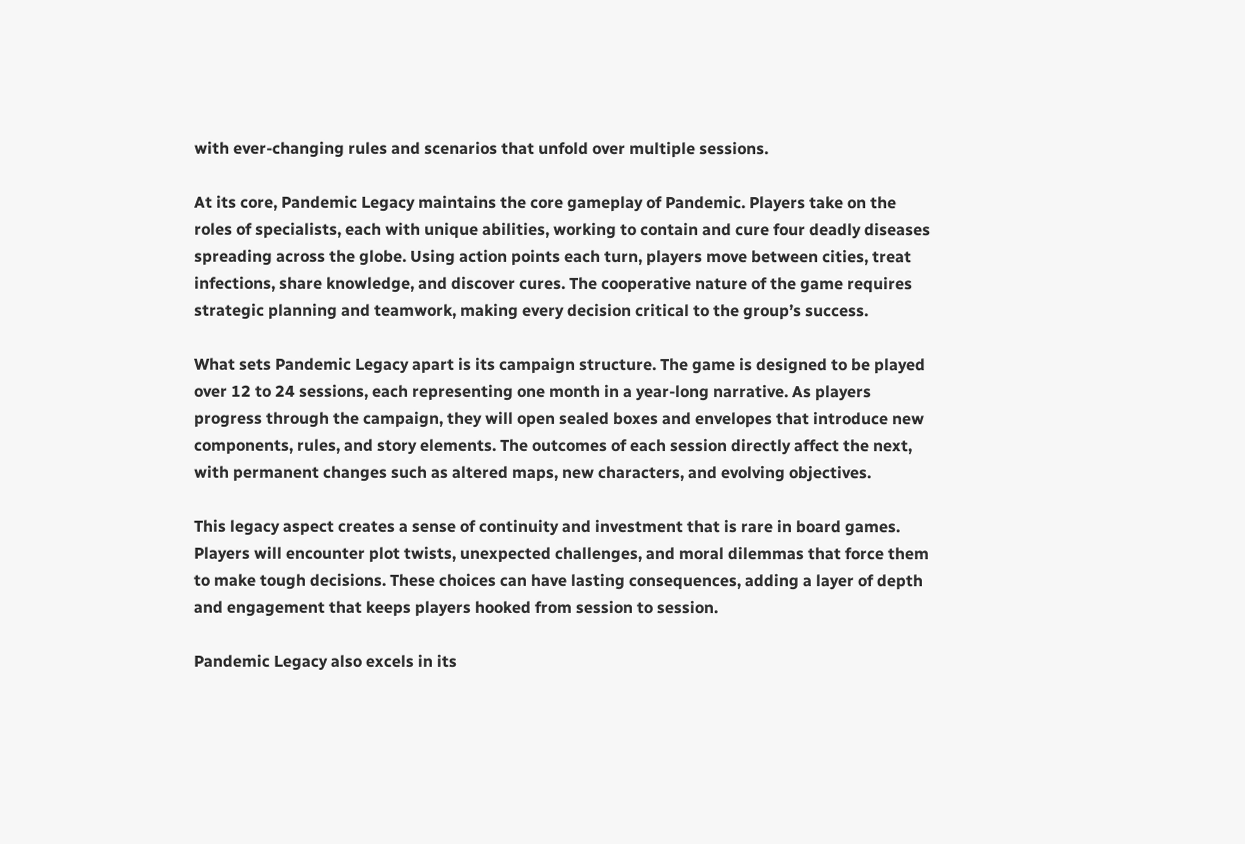with ever-changing rules and scenarios that unfold over multiple sessions.

At its core, Pandemic Legacy maintains the core gameplay of Pandemic. Players take on the roles of specialists, each with unique abilities, working to contain and cure four deadly diseases spreading across the globe. Using action points each turn, players move between cities, treat infections, share knowledge, and discover cures. The cooperative nature of the game requires strategic planning and teamwork, making every decision critical to the group’s success.

What sets Pandemic Legacy apart is its campaign structure. The game is designed to be played over 12 to 24 sessions, each representing one month in a year-long narrative. As players progress through the campaign, they will open sealed boxes and envelopes that introduce new components, rules, and story elements. The outcomes of each session directly affect the next, with permanent changes such as altered maps, new characters, and evolving objectives.

This legacy aspect creates a sense of continuity and investment that is rare in board games. Players will encounter plot twists, unexpected challenges, and moral dilemmas that force them to make tough decisions. These choices can have lasting consequences, adding a layer of depth and engagement that keeps players hooked from session to session.

Pandemic Legacy also excels in its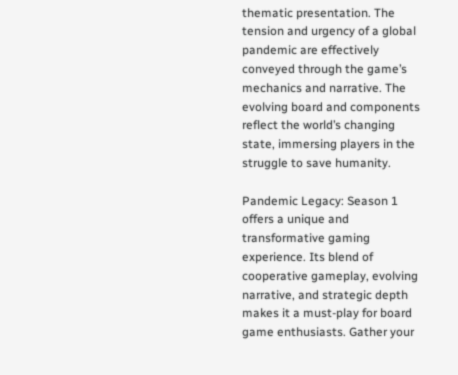thematic presentation. The tension and urgency of a global pandemic are effectively conveyed through the game’s mechanics and narrative. The evolving board and components reflect the world’s changing state, immersing players in the struggle to save humanity.

Pandemic Legacy: Season 1 offers a unique and transformative gaming experience. Its blend of cooperative gameplay, evolving narrative, and strategic depth makes it a must-play for board game enthusiasts. Gather your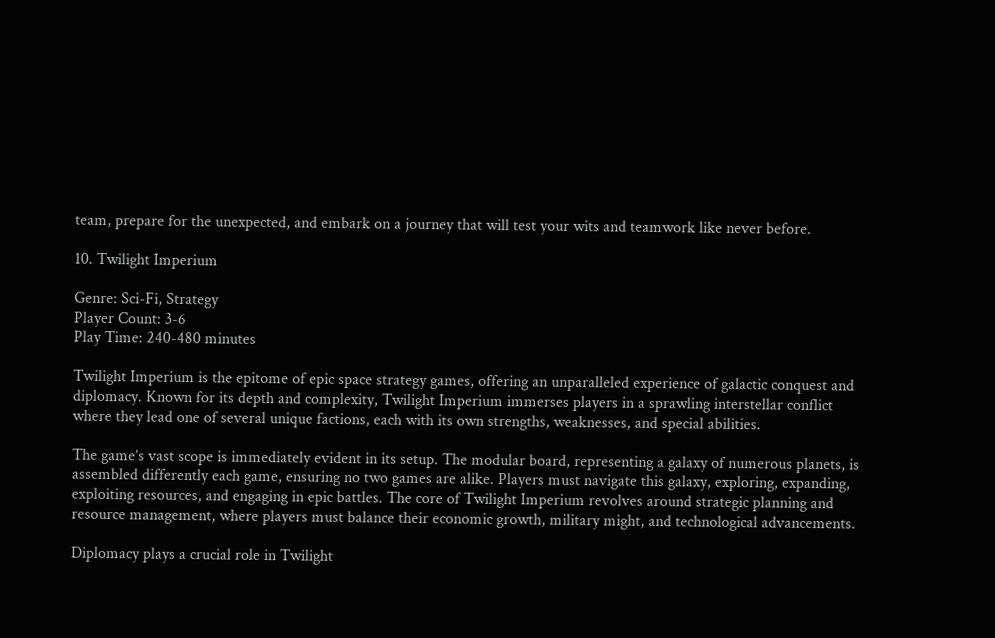team, prepare for the unexpected, and embark on a journey that will test your wits and teamwork like never before.

10. Twilight Imperium

Genre: Sci-Fi, Strategy
Player Count: 3-6
Play Time: 240-480 minutes

Twilight Imperium is the epitome of epic space strategy games, offering an unparalleled experience of galactic conquest and diplomacy. Known for its depth and complexity, Twilight Imperium immerses players in a sprawling interstellar conflict where they lead one of several unique factions, each with its own strengths, weaknesses, and special abilities.

The game’s vast scope is immediately evident in its setup. The modular board, representing a galaxy of numerous planets, is assembled differently each game, ensuring no two games are alike. Players must navigate this galaxy, exploring, expanding, exploiting resources, and engaging in epic battles. The core of Twilight Imperium revolves around strategic planning and resource management, where players must balance their economic growth, military might, and technological advancements.

Diplomacy plays a crucial role in Twilight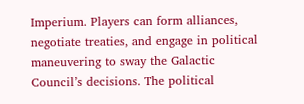Imperium. Players can form alliances, negotiate treaties, and engage in political maneuvering to sway the Galactic Council’s decisions. The political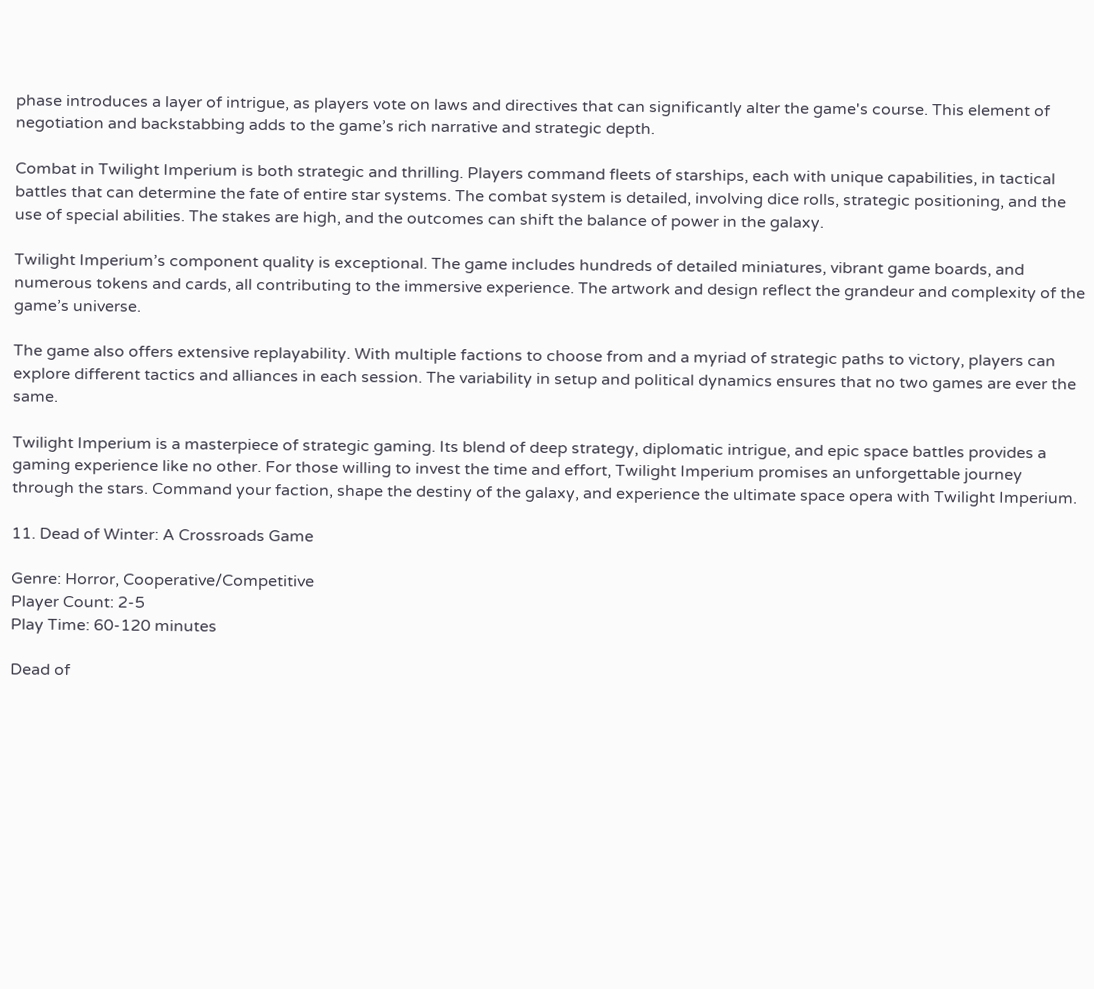phase introduces a layer of intrigue, as players vote on laws and directives that can significantly alter the game's course. This element of negotiation and backstabbing adds to the game’s rich narrative and strategic depth.

Combat in Twilight Imperium is both strategic and thrilling. Players command fleets of starships, each with unique capabilities, in tactical battles that can determine the fate of entire star systems. The combat system is detailed, involving dice rolls, strategic positioning, and the use of special abilities. The stakes are high, and the outcomes can shift the balance of power in the galaxy.

Twilight Imperium’s component quality is exceptional. The game includes hundreds of detailed miniatures, vibrant game boards, and numerous tokens and cards, all contributing to the immersive experience. The artwork and design reflect the grandeur and complexity of the game’s universe.

The game also offers extensive replayability. With multiple factions to choose from and a myriad of strategic paths to victory, players can explore different tactics and alliances in each session. The variability in setup and political dynamics ensures that no two games are ever the same.

Twilight Imperium is a masterpiece of strategic gaming. Its blend of deep strategy, diplomatic intrigue, and epic space battles provides a gaming experience like no other. For those willing to invest the time and effort, Twilight Imperium promises an unforgettable journey through the stars. Command your faction, shape the destiny of the galaxy, and experience the ultimate space opera with Twilight Imperium.

11. Dead of Winter: A Crossroads Game

Genre: Horror, Cooperative/Competitive
Player Count: 2-5
Play Time: 60-120 minutes

Dead of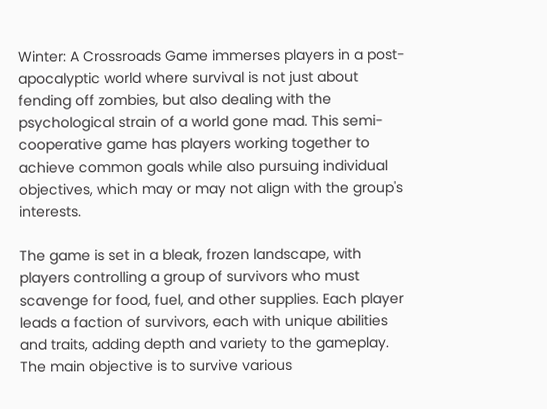Winter: A Crossroads Game immerses players in a post-apocalyptic world where survival is not just about fending off zombies, but also dealing with the psychological strain of a world gone mad. This semi-cooperative game has players working together to achieve common goals while also pursuing individual objectives, which may or may not align with the group's interests.

The game is set in a bleak, frozen landscape, with players controlling a group of survivors who must scavenge for food, fuel, and other supplies. Each player leads a faction of survivors, each with unique abilities and traits, adding depth and variety to the gameplay. The main objective is to survive various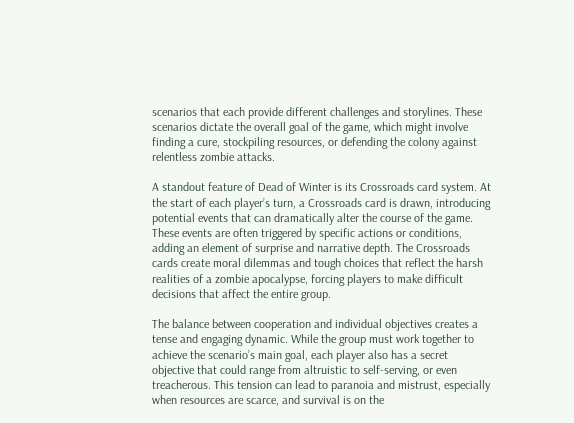scenarios that each provide different challenges and storylines. These scenarios dictate the overall goal of the game, which might involve finding a cure, stockpiling resources, or defending the colony against relentless zombie attacks.

A standout feature of Dead of Winter is its Crossroads card system. At the start of each player’s turn, a Crossroads card is drawn, introducing potential events that can dramatically alter the course of the game. These events are often triggered by specific actions or conditions, adding an element of surprise and narrative depth. The Crossroads cards create moral dilemmas and tough choices that reflect the harsh realities of a zombie apocalypse, forcing players to make difficult decisions that affect the entire group.

The balance between cooperation and individual objectives creates a tense and engaging dynamic. While the group must work together to achieve the scenario’s main goal, each player also has a secret objective that could range from altruistic to self-serving, or even treacherous. This tension can lead to paranoia and mistrust, especially when resources are scarce, and survival is on the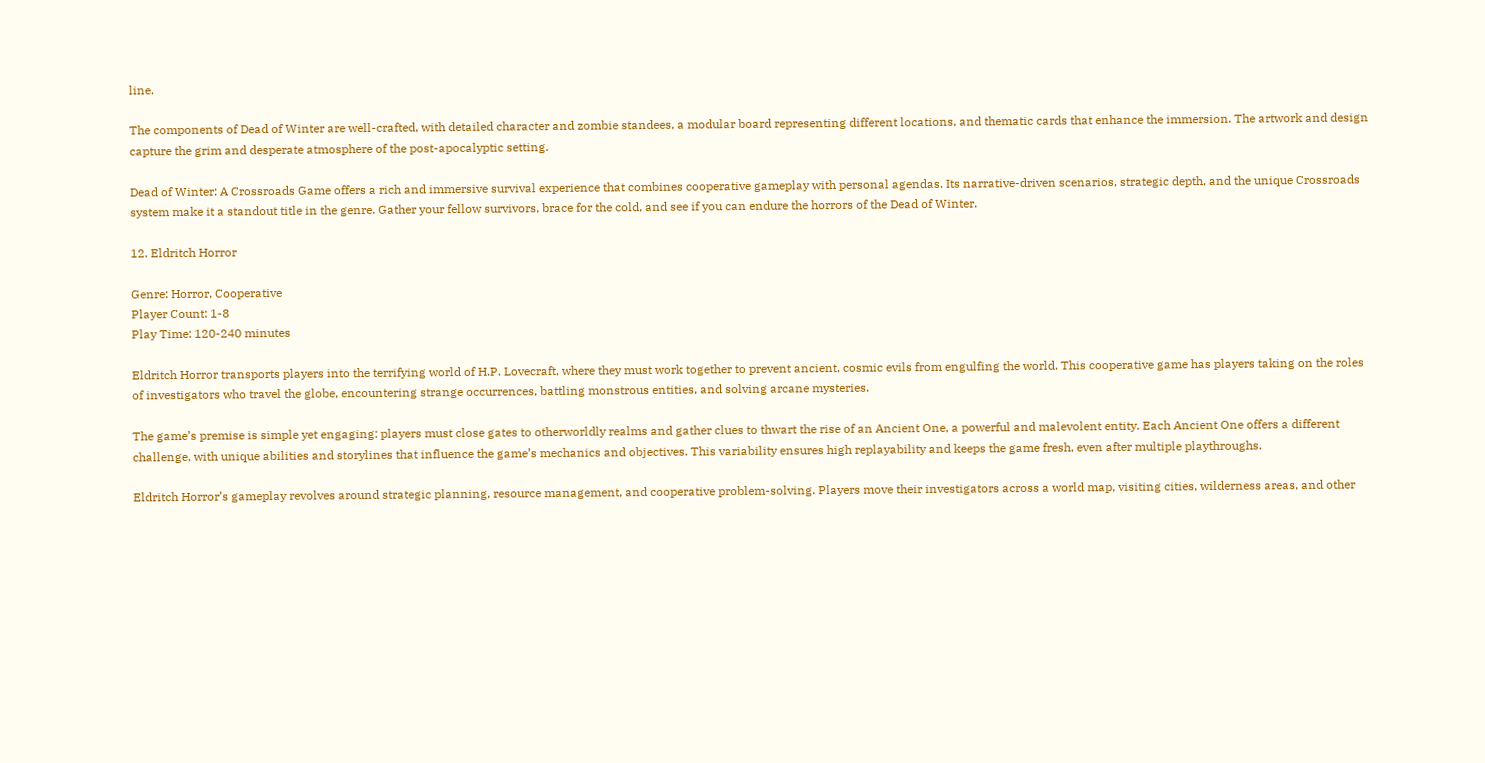line.

The components of Dead of Winter are well-crafted, with detailed character and zombie standees, a modular board representing different locations, and thematic cards that enhance the immersion. The artwork and design capture the grim and desperate atmosphere of the post-apocalyptic setting.

Dead of Winter: A Crossroads Game offers a rich and immersive survival experience that combines cooperative gameplay with personal agendas. Its narrative-driven scenarios, strategic depth, and the unique Crossroads system make it a standout title in the genre. Gather your fellow survivors, brace for the cold, and see if you can endure the horrors of the Dead of Winter.

12. Eldritch Horror

Genre: Horror, Cooperative
Player Count: 1-8
Play Time: 120-240 minutes

Eldritch Horror transports players into the terrifying world of H.P. Lovecraft, where they must work together to prevent ancient, cosmic evils from engulfing the world. This cooperative game has players taking on the roles of investigators who travel the globe, encountering strange occurrences, battling monstrous entities, and solving arcane mysteries.

The game’s premise is simple yet engaging: players must close gates to otherworldly realms and gather clues to thwart the rise of an Ancient One, a powerful and malevolent entity. Each Ancient One offers a different challenge, with unique abilities and storylines that influence the game’s mechanics and objectives. This variability ensures high replayability and keeps the game fresh, even after multiple playthroughs.

Eldritch Horror’s gameplay revolves around strategic planning, resource management, and cooperative problem-solving. Players move their investigators across a world map, visiting cities, wilderness areas, and other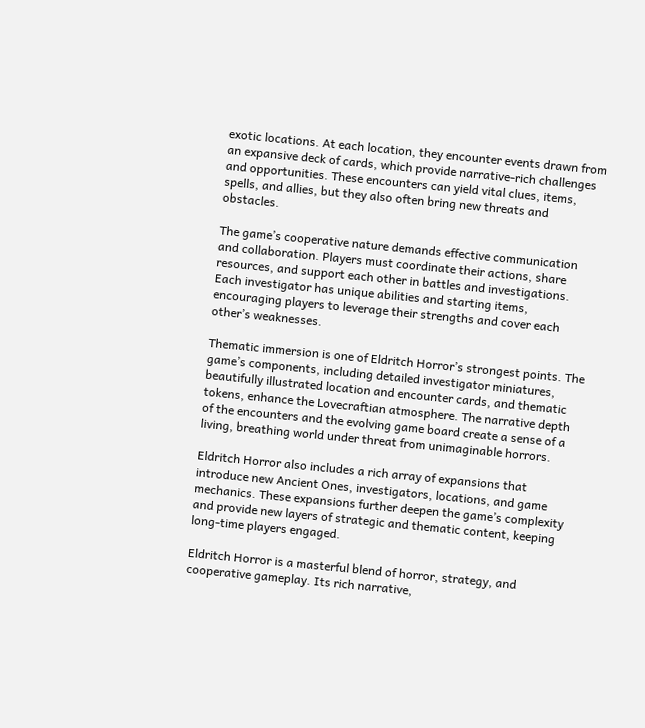exotic locations. At each location, they encounter events drawn from an expansive deck of cards, which provide narrative-rich challenges and opportunities. These encounters can yield vital clues, items, spells, and allies, but they also often bring new threats and obstacles.

The game’s cooperative nature demands effective communication and collaboration. Players must coordinate their actions, share resources, and support each other in battles and investigations. Each investigator has unique abilities and starting items, encouraging players to leverage their strengths and cover each other’s weaknesses.

Thematic immersion is one of Eldritch Horror’s strongest points. The game’s components, including detailed investigator miniatures, beautifully illustrated location and encounter cards, and thematic tokens, enhance the Lovecraftian atmosphere. The narrative depth of the encounters and the evolving game board create a sense of a living, breathing world under threat from unimaginable horrors.

Eldritch Horror also includes a rich array of expansions that introduce new Ancient Ones, investigators, locations, and game mechanics. These expansions further deepen the game’s complexity and provide new layers of strategic and thematic content, keeping long-time players engaged.

Eldritch Horror is a masterful blend of horror, strategy, and cooperative gameplay. Its rich narrative,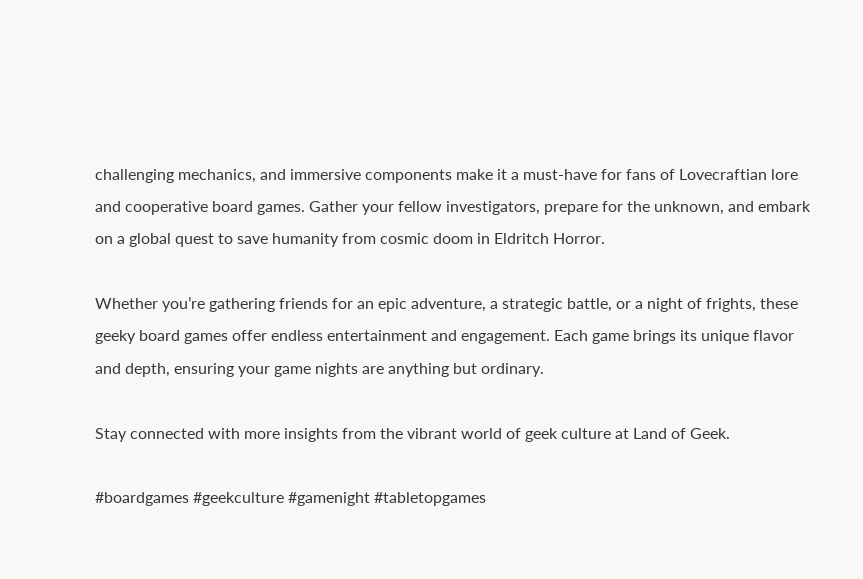challenging mechanics, and immersive components make it a must-have for fans of Lovecraftian lore and cooperative board games. Gather your fellow investigators, prepare for the unknown, and embark on a global quest to save humanity from cosmic doom in Eldritch Horror.

Whether you’re gathering friends for an epic adventure, a strategic battle, or a night of frights, these geeky board games offer endless entertainment and engagement. Each game brings its unique flavor and depth, ensuring your game nights are anything but ordinary.

Stay connected with more insights from the vibrant world of geek culture at Land of Geek.

#boardgames #geekculture #gamenight #tabletopgames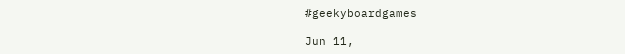#geekyboardgames

Jun 11,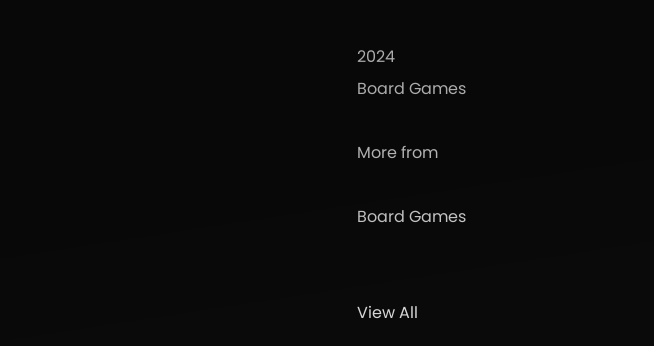2024
Board Games

More from

Board Games


View All